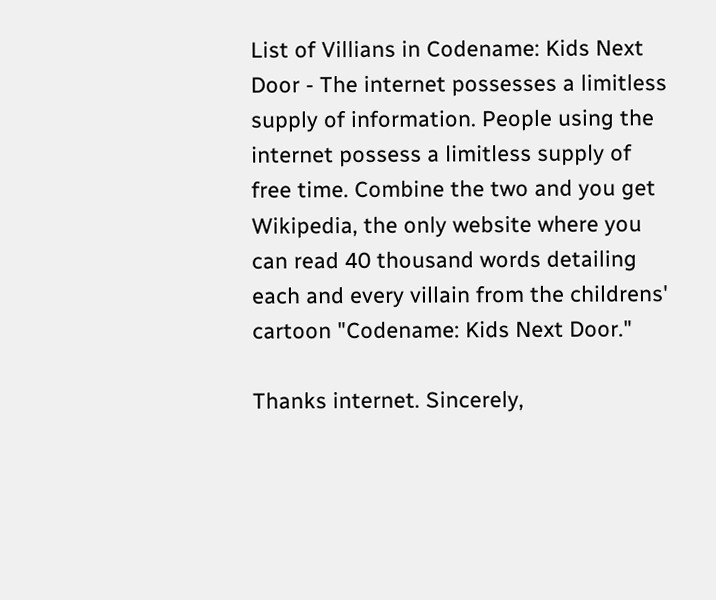List of Villians in Codename: Kids Next Door - The internet possesses a limitless supply of information. People using the internet possess a limitless supply of free time. Combine the two and you get Wikipedia, the only website where you can read 40 thousand words detailing each and every villain from the childrens' cartoon "Codename: Kids Next Door."

Thanks internet. Sincerely,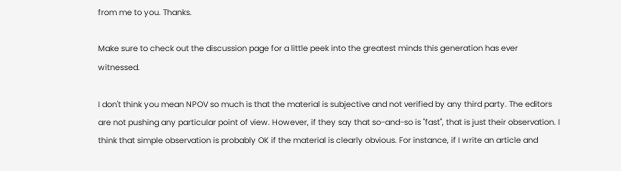from me to you. Thanks.

Make sure to check out the discussion page for a little peek into the greatest minds this generation has ever witnessed.

I don't think you mean NPOV so much is that the material is subjective and not verified by any third party. The editors are not pushing any particular point of view. However, if they say that so-and-so is "fast", that is just their observation. I think that simple observation is probably OK if the material is clearly obvious. For instance, if I write an article and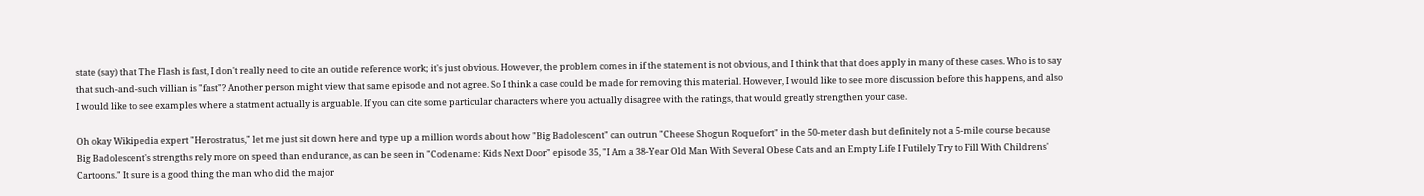state (say) that The Flash is fast, I don't really need to cite an outide reference work; it's just obvious. However, the problem comes in if the statement is not obvious, and I think that that does apply in many of these cases. Who is to say that such-and-such villian is "fast"? Another person might view that same episode and not agree. So I think a case could be made for removing this material. However, I would like to see more discussion before this happens, and also I would like to see examples where a statment actually is arguable. If you can cite some particular characters where you actually disagree with the ratings, that would greatly strengthen your case.

Oh okay Wikipedia expert "Herostratus," let me just sit down here and type up a million words about how "Big Badolescent" can outrun "Cheese Shogun Roquefort" in the 50-meter dash but definitely not a 5-mile course because Big Badolescent's strengths rely more on speed than endurance, as can be seen in "Codename: Kids Next Door" episode 35, "I Am a 38-Year Old Man With Several Obese Cats and an Empty Life I Futilely Try to Fill With Childrens' Cartoons." It sure is a good thing the man who did the major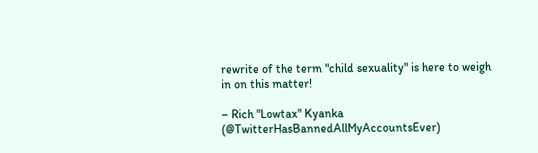rewrite of the term "child sexuality" is here to weigh in on this matter!

– Rich "Lowtax" Kyanka (@TwitterHasBannedAllMyAccountsEver)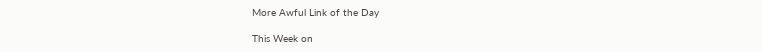More Awful Link of the Day

This Week on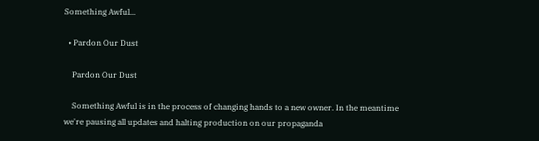Something Awful...

  • Pardon Our Dust

    Pardon Our Dust

    Something Awful is in the process of changing hands to a new owner. In the meantime we're pausing all updates and halting production on our propaganda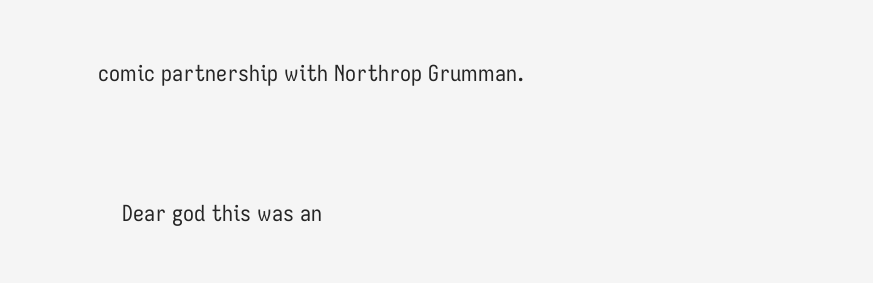comic partnership with Northrop Grumman.



    Dear god this was an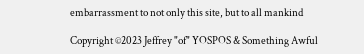embarrassment to not only this site, but to all mankind

Copyright ©2023 Jeffrey "of" YOSPOS & Something Awful